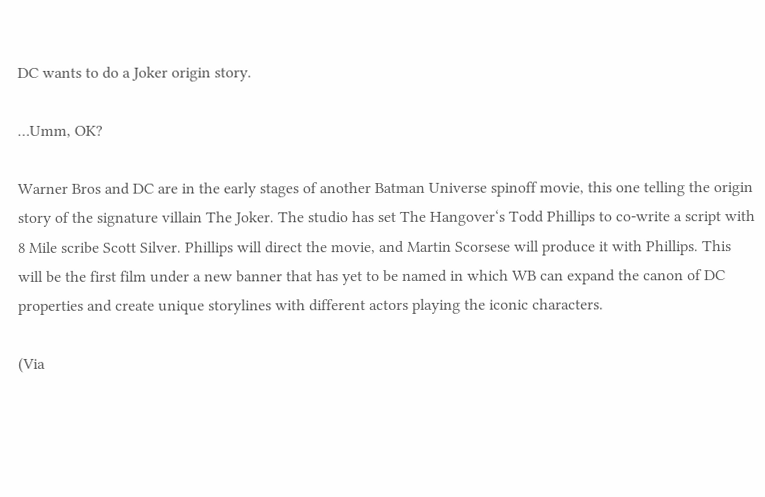DC wants to do a Joker origin story.

…Umm, OK?

Warner Bros and DC are in the early stages of another Batman Universe spinoff movie, this one telling the origin story of the signature villain The Joker. The studio has set The Hangover‘s Todd Phillips to co-write a script with 8 Mile scribe Scott Silver. Phillips will direct the movie, and Martin Scorsese will produce it with Phillips. This will be the first film under a new banner that has yet to be named in which WB can expand the canon of DC properties and create unique storylines with different actors playing the iconic characters.

(Via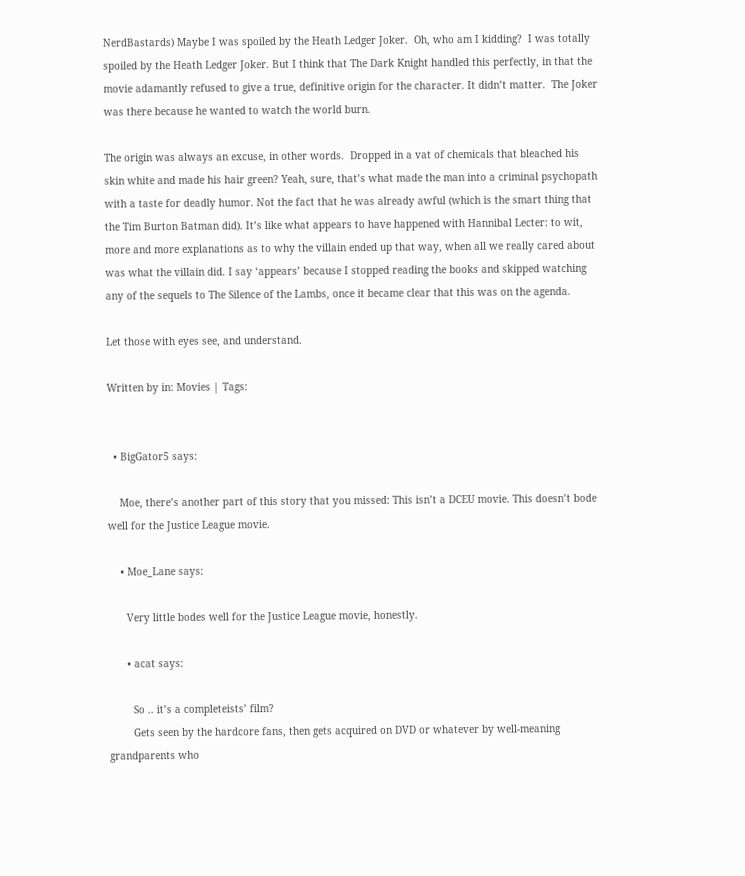NerdBastards) Maybe I was spoiled by the Heath Ledger Joker.  Oh, who am I kidding?  I was totally spoiled by the Heath Ledger Joker. But I think that The Dark Knight handled this perfectly, in that the movie adamantly refused to give a true, definitive origin for the character. It didn’t matter.  The Joker was there because he wanted to watch the world burn.

The origin was always an excuse, in other words.  Dropped in a vat of chemicals that bleached his skin white and made his hair green? Yeah, sure, that’s what made the man into a criminal psychopath with a taste for deadly humor. Not the fact that he was already awful (which is the smart thing that the Tim Burton Batman did). It’s like what appears to have happened with Hannibal Lecter: to wit, more and more explanations as to why the villain ended up that way, when all we really cared about was what the villain did. I say ‘appears’ because I stopped reading the books and skipped watching any of the sequels to The Silence of the Lambs, once it became clear that this was on the agenda.

Let those with eyes see, and understand.

Written by in: Movies | Tags:


  • BigGator5 says:

    Moe, there’s another part of this story that you missed: This isn’t a DCEU movie. This doesn’t bode well for the Justice League movie.

    • Moe_Lane says:

      Very little bodes well for the Justice League movie, honestly.

      • acat says:

        So .. it’s a completeists’ film?
        Gets seen by the hardcore fans, then gets acquired on DVD or whatever by well-meaning grandparents who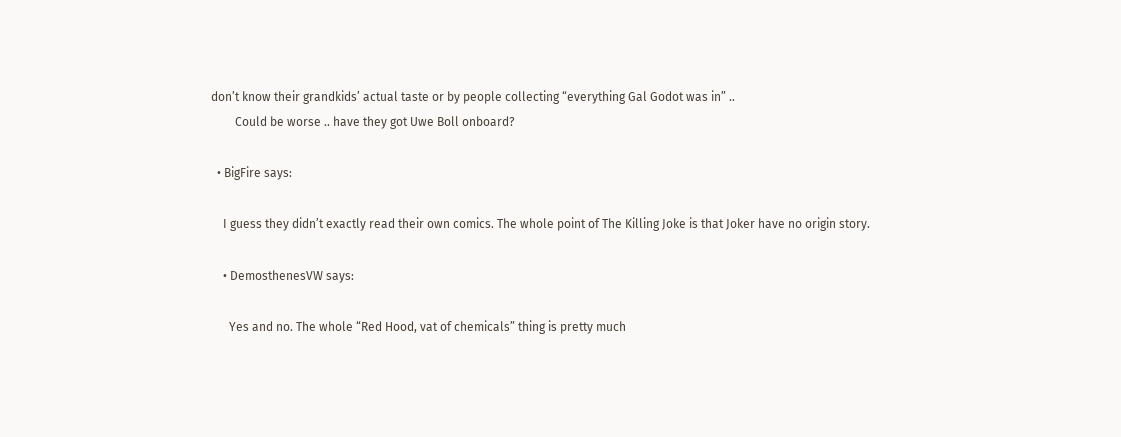don’t know their grandkids’ actual taste or by people collecting “everything Gal Godot was in” ..
        Could be worse .. have they got Uwe Boll onboard?

  • BigFire says:

    I guess they didn’t exactly read their own comics. The whole point of The Killing Joke is that Joker have no origin story.

    • DemosthenesVW says:

      Yes and no. The whole “Red Hood, vat of chemicals” thing is pretty much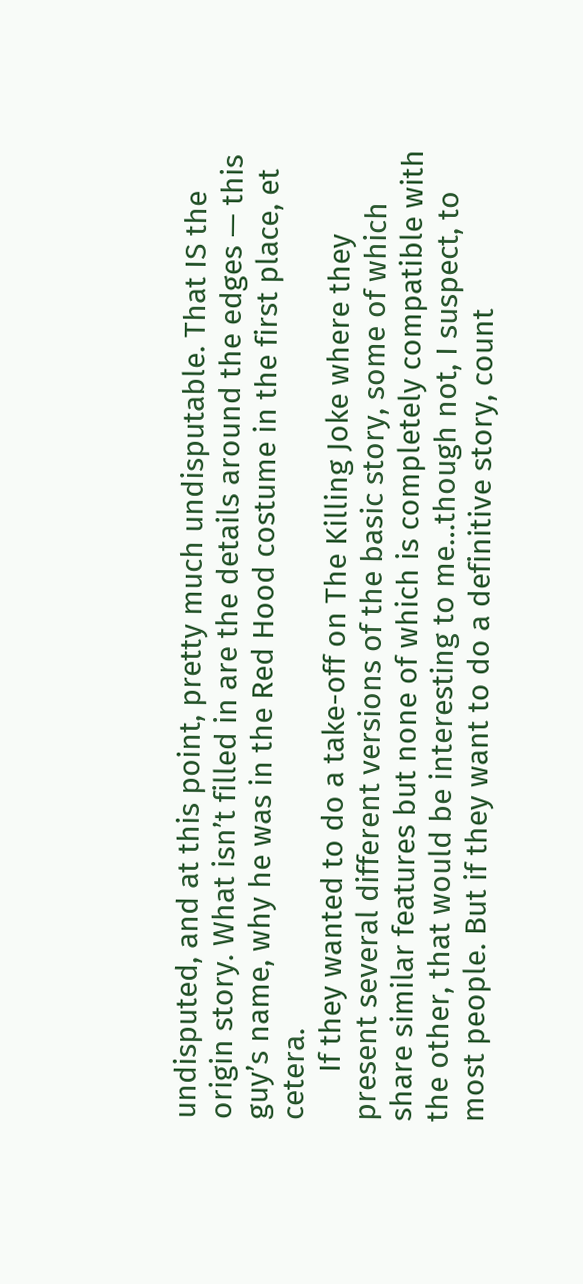undisputed, and at this point, pretty much undisputable. That IS the origin story. What isn’t filled in are the details around the edges — this guy’s name, why he was in the Red Hood costume in the first place, et cetera.
      If they wanted to do a take-off on The Killing Joke where they present several different versions of the basic story, some of which share similar features but none of which is completely compatible with the other, that would be interesting to me…though not, I suspect, to most people. But if they want to do a definitive story, count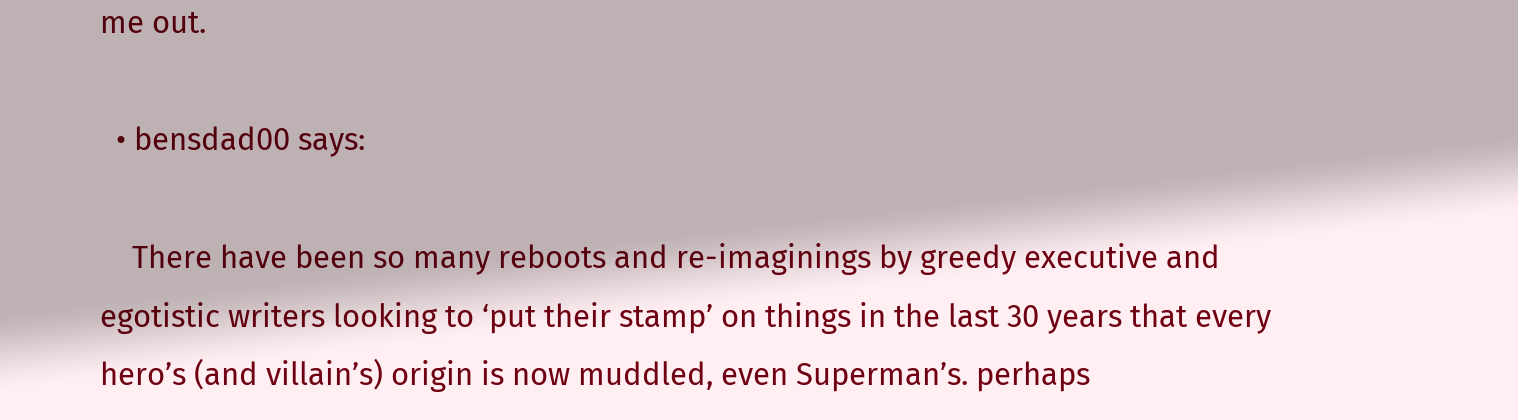me out.

  • bensdad00 says:

    There have been so many reboots and re-imaginings by greedy executive and egotistic writers looking to ‘put their stamp’ on things in the last 30 years that every hero’s (and villain’s) origin is now muddled, even Superman’s. perhaps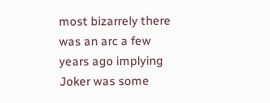most bizarrely there was an arc a few years ago implying Joker was some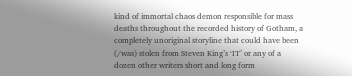kind of immortal chaos demon responsible for mass deaths throughout the recorded history of Gotham, a completely unoriginal storyline that could have been (/was) stolen from Steven King’s ‘IT’ or any of a dozen other writers short and long form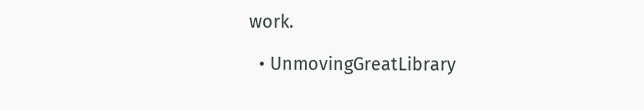work.

  • UnmovingGreatLibrary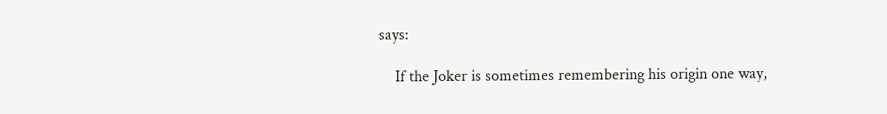says:

    If the Joker is sometimes remembering his origin one way,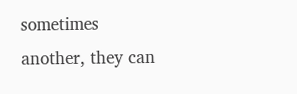sometimes another, they can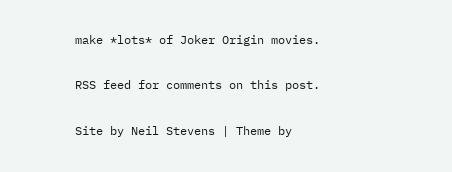make *lots* of Joker Origin movies.

RSS feed for comments on this post.

Site by Neil Stevens | Theme by